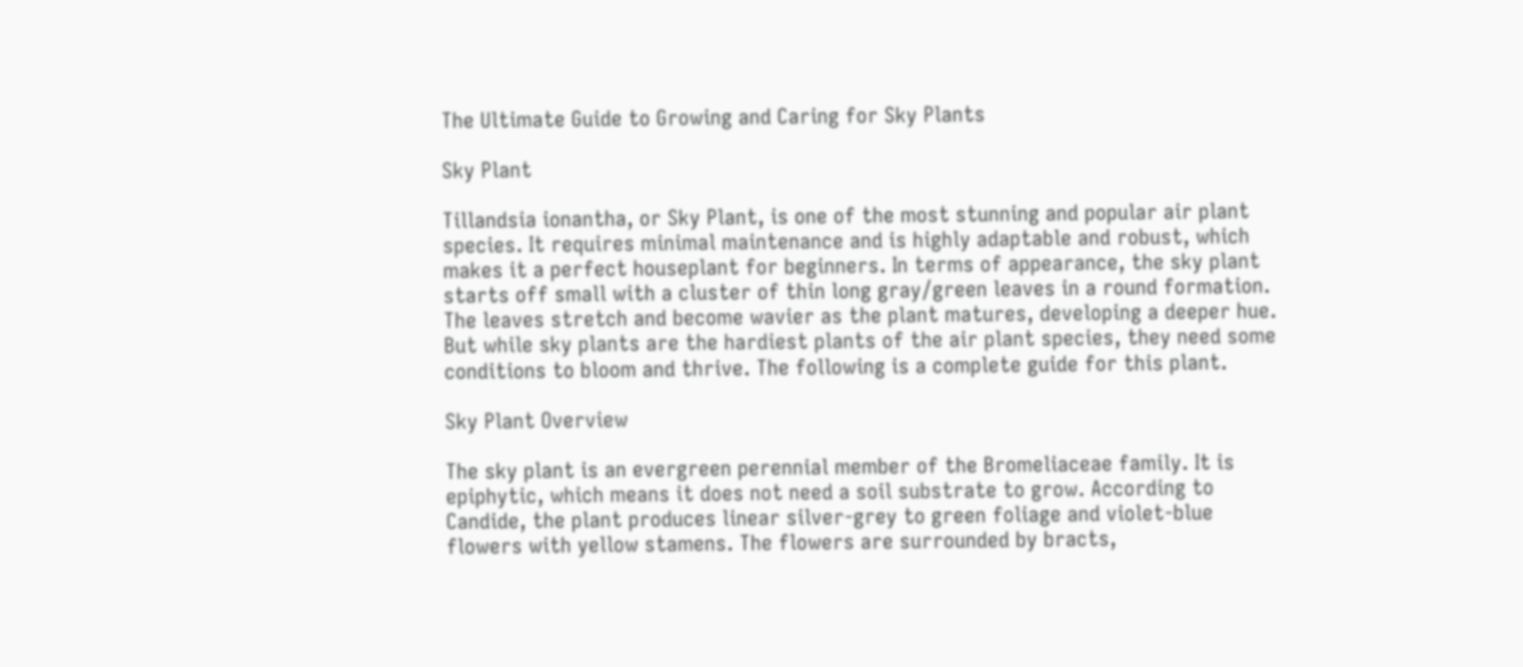The Ultimate Guide to Growing and Caring for Sky Plants

Sky Plant

Tillandsia ionantha, or Sky Plant, is one of the most stunning and popular air plant species. It requires minimal maintenance and is highly adaptable and robust, which makes it a perfect houseplant for beginners. In terms of appearance, the sky plant starts off small with a cluster of thin long gray/green leaves in a round formation. The leaves stretch and become wavier as the plant matures, developing a deeper hue. But while sky plants are the hardiest plants of the air plant species, they need some conditions to bloom and thrive. The following is a complete guide for this plant.

Sky Plant Overview

The sky plant is an evergreen perennial member of the Bromeliaceae family. It is epiphytic, which means it does not need a soil substrate to grow. According to Candide, the plant produces linear silver-grey to green foliage and violet-blue flowers with yellow stamens. The flowers are surrounded by bracts,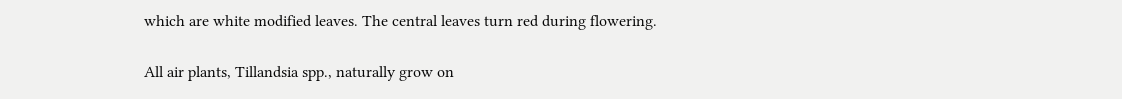which are white modified leaves. The central leaves turn red during flowering.

All air plants, Tillandsia spp., naturally grow on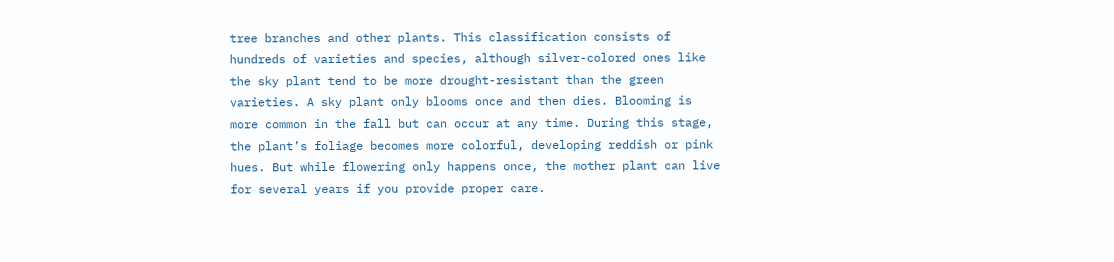tree branches and other plants. This classification consists of hundreds of varieties and species, although silver-colored ones like the sky plant tend to be more drought-resistant than the green varieties. A sky plant only blooms once and then dies. Blooming is more common in the fall but can occur at any time. During this stage, the plant’s foliage becomes more colorful, developing reddish or pink hues. But while flowering only happens once, the mother plant can live for several years if you provide proper care.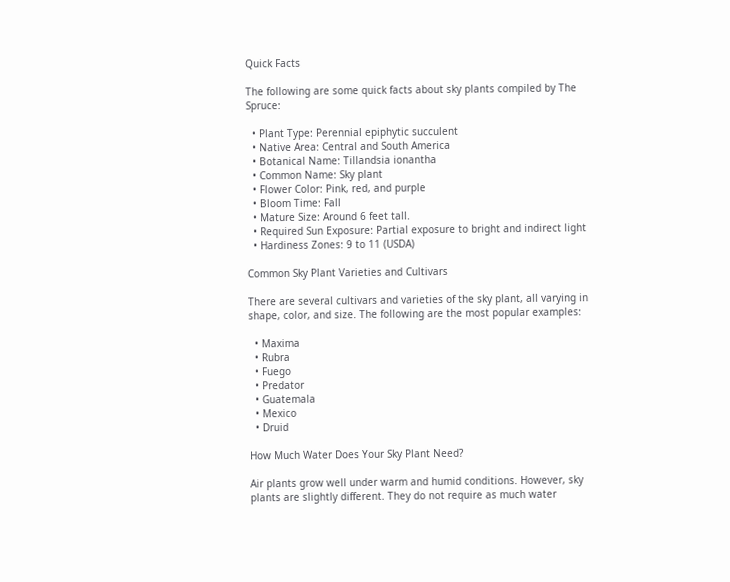Quick Facts

The following are some quick facts about sky plants compiled by The Spruce:

  • Plant Type: Perennial epiphytic succulent
  • Native Area: Central and South America
  • Botanical Name: Tillandsia ionantha
  • Common Name: Sky plant
  • Flower Color: Pink, red, and purple
  • Bloom Time: Fall
  • Mature Size: Around 6 feet tall.
  • Required Sun Exposure: Partial exposure to bright and indirect light
  • Hardiness Zones: 9 to 11 (USDA)

Common Sky Plant Varieties and Cultivars

There are several cultivars and varieties of the sky plant, all varying in shape, color, and size. The following are the most popular examples:

  • Maxima
  • Rubra
  • Fuego
  • Predator
  • Guatemala
  • Mexico
  • Druid

How Much Water Does Your Sky Plant Need?

Air plants grow well under warm and humid conditions. However, sky plants are slightly different. They do not require as much water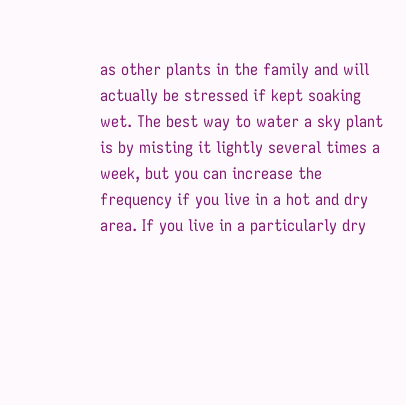as other plants in the family and will actually be stressed if kept soaking wet. The best way to water a sky plant is by misting it lightly several times a week, but you can increase the frequency if you live in a hot and dry area. If you live in a particularly dry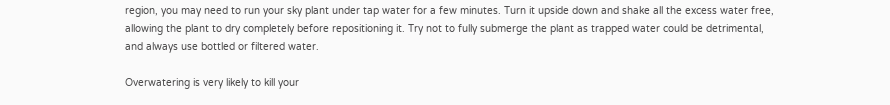region, you may need to run your sky plant under tap water for a few minutes. Turn it upside down and shake all the excess water free, allowing the plant to dry completely before repositioning it. Try not to fully submerge the plant as trapped water could be detrimental, and always use bottled or filtered water.

Overwatering is very likely to kill your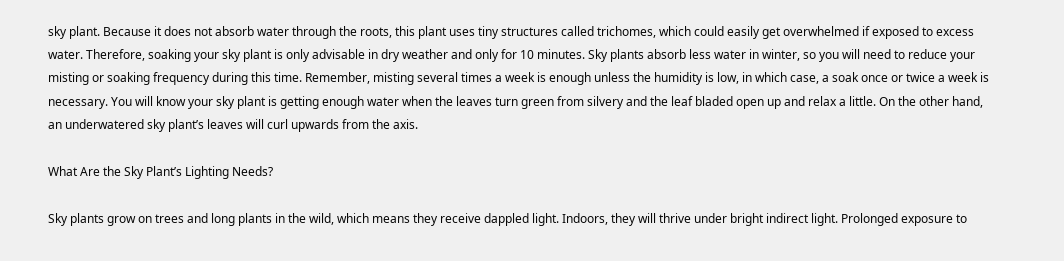sky plant. Because it does not absorb water through the roots, this plant uses tiny structures called trichomes, which could easily get overwhelmed if exposed to excess water. Therefore, soaking your sky plant is only advisable in dry weather and only for 10 minutes. Sky plants absorb less water in winter, so you will need to reduce your misting or soaking frequency during this time. Remember, misting several times a week is enough unless the humidity is low, in which case, a soak once or twice a week is necessary. You will know your sky plant is getting enough water when the leaves turn green from silvery and the leaf bladed open up and relax a little. On the other hand, an underwatered sky plant’s leaves will curl upwards from the axis.

What Are the Sky Plant’s Lighting Needs?

Sky plants grow on trees and long plants in the wild, which means they receive dappled light. Indoors, they will thrive under bright indirect light. Prolonged exposure to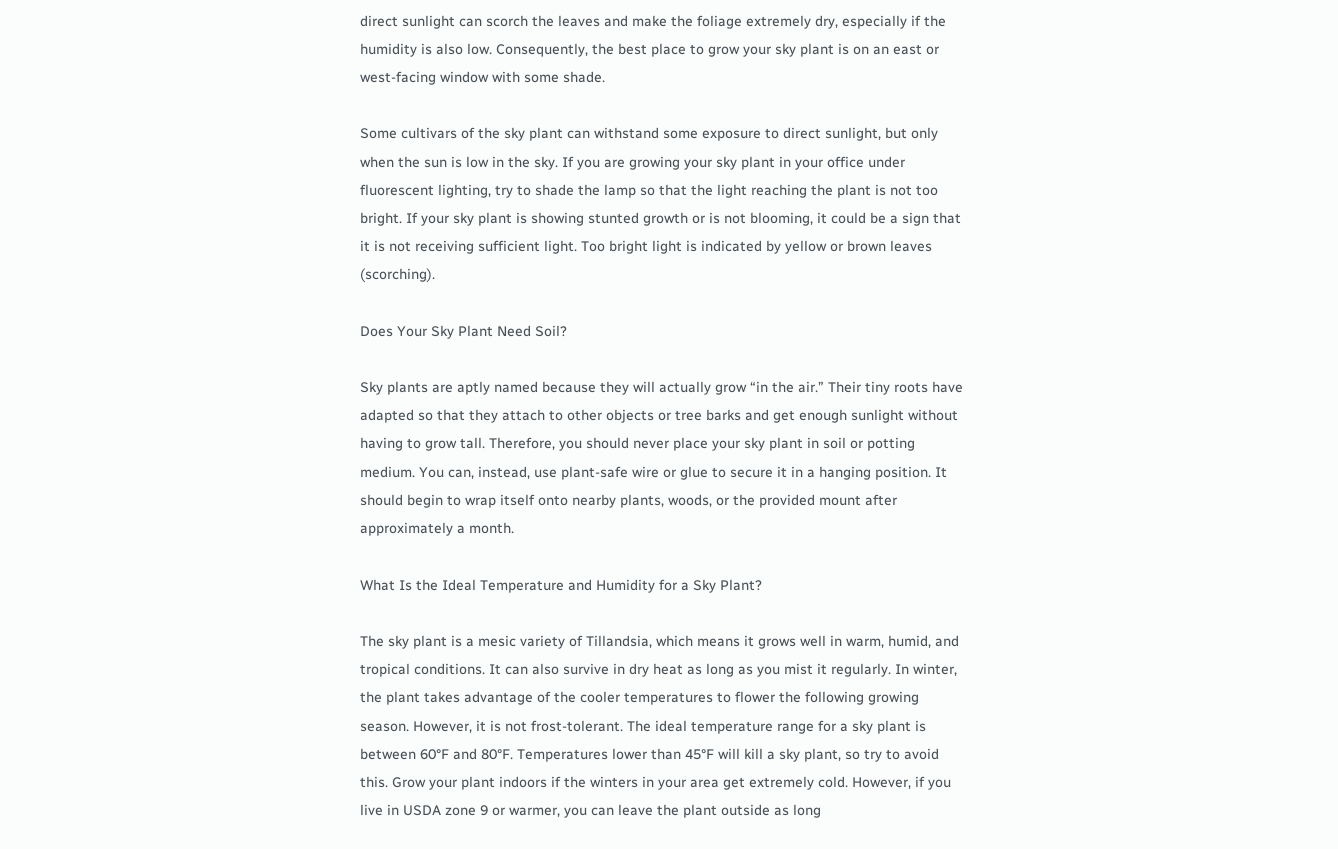direct sunlight can scorch the leaves and make the foliage extremely dry, especially if the humidity is also low. Consequently, the best place to grow your sky plant is on an east or west-facing window with some shade.

Some cultivars of the sky plant can withstand some exposure to direct sunlight, but only when the sun is low in the sky. If you are growing your sky plant in your office under fluorescent lighting, try to shade the lamp so that the light reaching the plant is not too bright. If your sky plant is showing stunted growth or is not blooming, it could be a sign that it is not receiving sufficient light. Too bright light is indicated by yellow or brown leaves (scorching).

Does Your Sky Plant Need Soil?

Sky plants are aptly named because they will actually grow “in the air.” Their tiny roots have adapted so that they attach to other objects or tree barks and get enough sunlight without having to grow tall. Therefore, you should never place your sky plant in soil or potting medium. You can, instead, use plant-safe wire or glue to secure it in a hanging position. It should begin to wrap itself onto nearby plants, woods, or the provided mount after approximately a month.

What Is the Ideal Temperature and Humidity for a Sky Plant?

The sky plant is a mesic variety of Tillandsia, which means it grows well in warm, humid, and tropical conditions. It can also survive in dry heat as long as you mist it regularly. In winter, the plant takes advantage of the cooler temperatures to flower the following growing season. However, it is not frost-tolerant. The ideal temperature range for a sky plant is between 60°F and 80°F. Temperatures lower than 45°F will kill a sky plant, so try to avoid this. Grow your plant indoors if the winters in your area get extremely cold. However, if you live in USDA zone 9 or warmer, you can leave the plant outside as long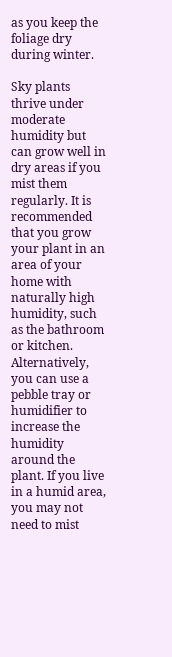as you keep the foliage dry during winter.

Sky plants thrive under moderate humidity but can grow well in dry areas if you mist them regularly. It is recommended that you grow your plant in an area of your home with naturally high humidity, such as the bathroom or kitchen. Alternatively, you can use a pebble tray or humidifier to increase the humidity around the plant. If you live in a humid area, you may not need to mist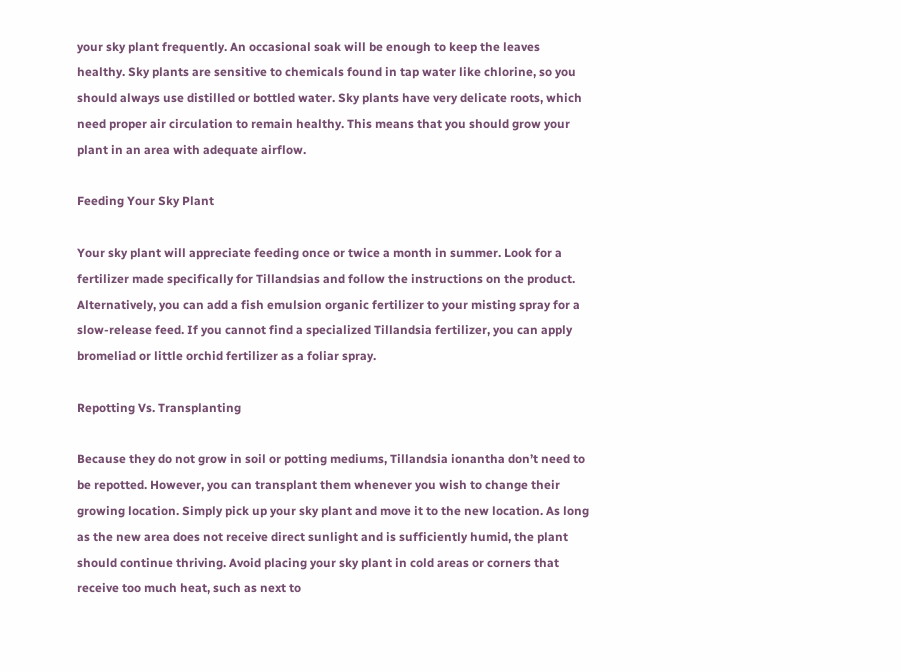your sky plant frequently. An occasional soak will be enough to keep the leaves healthy. Sky plants are sensitive to chemicals found in tap water like chlorine, so you should always use distilled or bottled water. Sky plants have very delicate roots, which need proper air circulation to remain healthy. This means that you should grow your plant in an area with adequate airflow.

Feeding Your Sky Plant

Your sky plant will appreciate feeding once or twice a month in summer. Look for a fertilizer made specifically for Tillandsias and follow the instructions on the product. Alternatively, you can add a fish emulsion organic fertilizer to your misting spray for a slow-release feed. If you cannot find a specialized Tillandsia fertilizer, you can apply bromeliad or little orchid fertilizer as a foliar spray.

Repotting Vs. Transplanting

Because they do not grow in soil or potting mediums, Tillandsia ionantha don’t need to be repotted. However, you can transplant them whenever you wish to change their growing location. Simply pick up your sky plant and move it to the new location. As long as the new area does not receive direct sunlight and is sufficiently humid, the plant should continue thriving. Avoid placing your sky plant in cold areas or corners that receive too much heat, such as next to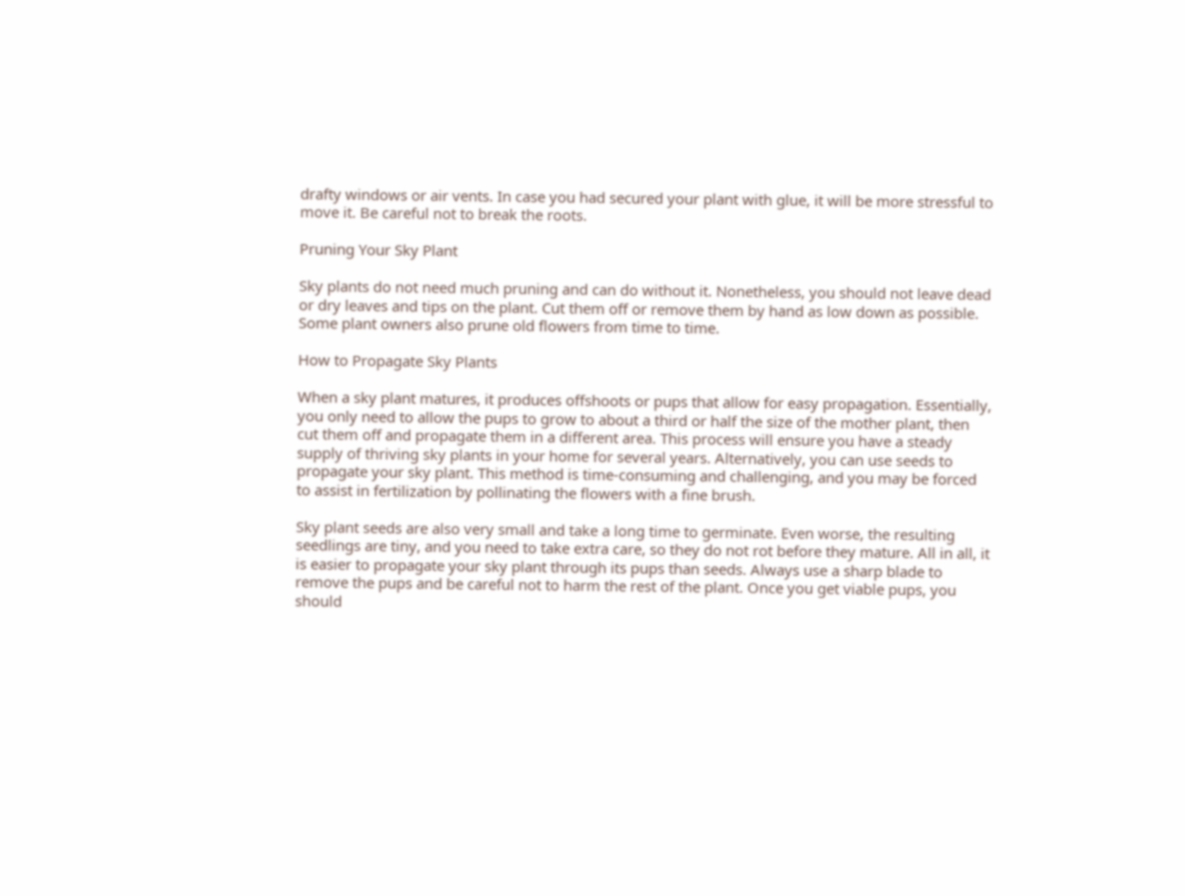drafty windows or air vents. In case you had secured your plant with glue, it will be more stressful to move it. Be careful not to break the roots.

Pruning Your Sky Plant

Sky plants do not need much pruning and can do without it. Nonetheless, you should not leave dead or dry leaves and tips on the plant. Cut them off or remove them by hand as low down as possible. Some plant owners also prune old flowers from time to time.

How to Propagate Sky Plants

When a sky plant matures, it produces offshoots or pups that allow for easy propagation. Essentially, you only need to allow the pups to grow to about a third or half the size of the mother plant, then cut them off and propagate them in a different area. This process will ensure you have a steady supply of thriving sky plants in your home for several years. Alternatively, you can use seeds to propagate your sky plant. This method is time-consuming and challenging, and you may be forced to assist in fertilization by pollinating the flowers with a fine brush.

Sky plant seeds are also very small and take a long time to germinate. Even worse, the resulting seedlings are tiny, and you need to take extra care, so they do not rot before they mature. All in all, it is easier to propagate your sky plant through its pups than seeds. Always use a sharp blade to remove the pups and be careful not to harm the rest of the plant. Once you get viable pups, you should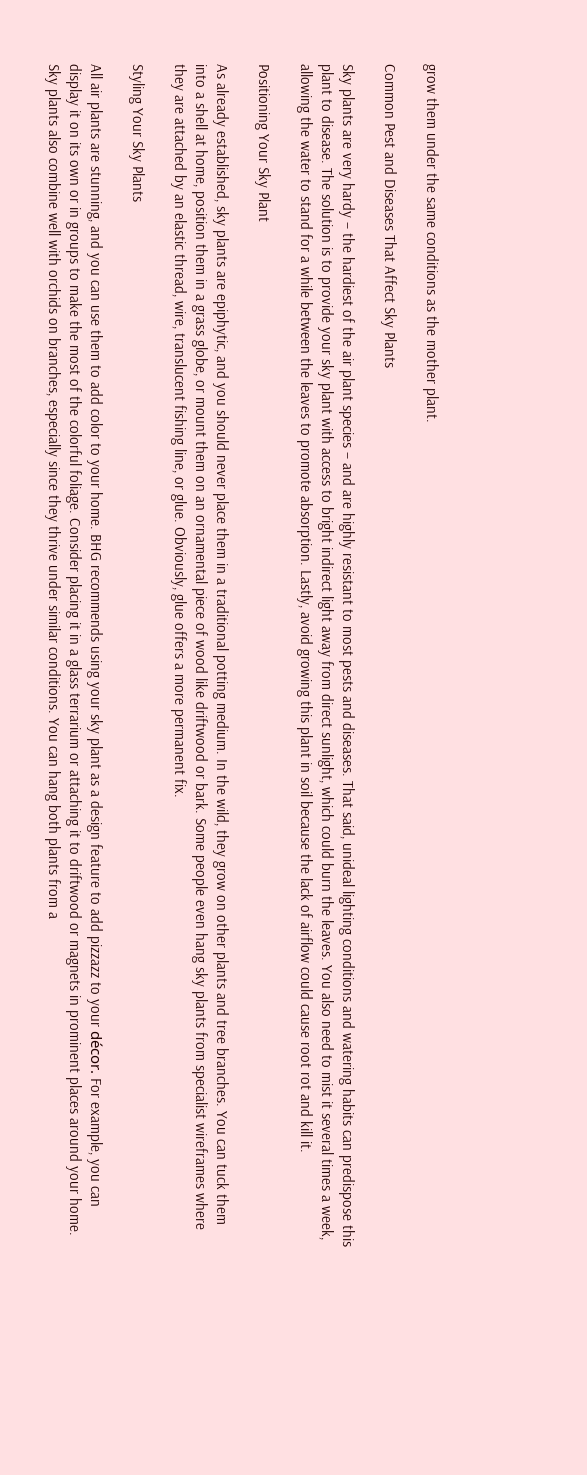grow them under the same conditions as the mother plant.

Common Pest and Diseases That Affect Sky Plants

Sky plants are very hardy – the hardiest of the air plant species – and are highly resistant to most pests and diseases. That said, unideal lighting conditions and watering habits can predispose this plant to disease. The solution is to provide your sky plant with access to bright indirect light away from direct sunlight, which could burn the leaves. You also need to mist it several times a week, allowing the water to stand for a while between the leaves to promote absorption. Lastly, avoid growing this plant in soil because the lack of airflow could cause root rot and kill it.

Positioning Your Sky Plant

As already established, sky plants are epiphytic, and you should never place them in a traditional potting medium. In the wild, they grow on other plants and tree branches. You can tuck them into a shell at home, position them in a grass globe, or mount them on an ornamental piece of wood like driftwood or bark. Some people even hang sky plants from specialist wireframes where they are attached by an elastic thread, wire, translucent fishing line, or glue. Obviously, glue offers a more permanent fix.

Styling Your Sky Plants

All air plants are stunning, and you can use them to add color to your home. BHG recommends using your sky plant as a design feature to add pizzazz to your décor. For example, you can display it on its own or in groups to make the most of the colorful foliage. Consider placing it in a glass terrarium or attaching it to driftwood or magnets in prominent places around your home. Sky plants also combine well with orchids on branches, especially since they thrive under similar conditions. You can hang both plants from a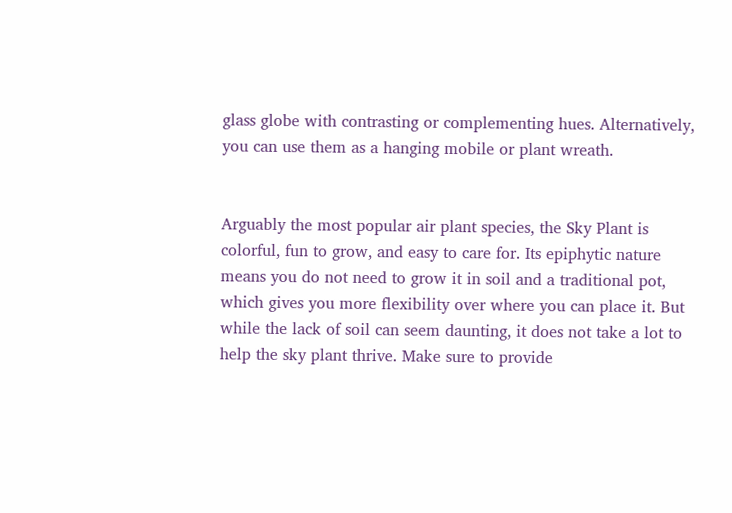glass globe with contrasting or complementing hues. Alternatively, you can use them as a hanging mobile or plant wreath.


Arguably the most popular air plant species, the Sky Plant is colorful, fun to grow, and easy to care for. Its epiphytic nature means you do not need to grow it in soil and a traditional pot, which gives you more flexibility over where you can place it. But while the lack of soil can seem daunting, it does not take a lot to help the sky plant thrive. Make sure to provide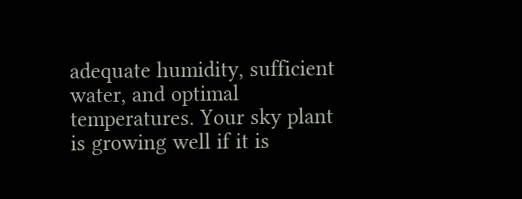adequate humidity, sufficient water, and optimal temperatures. Your sky plant is growing well if it is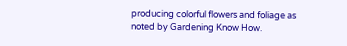producing colorful flowers and foliage as noted by Gardening Know How.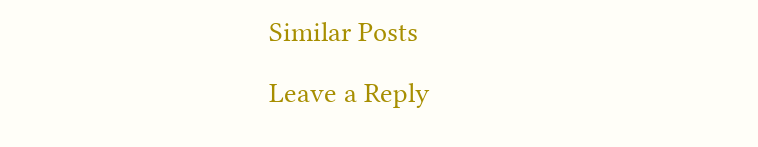Similar Posts

Leave a Reply